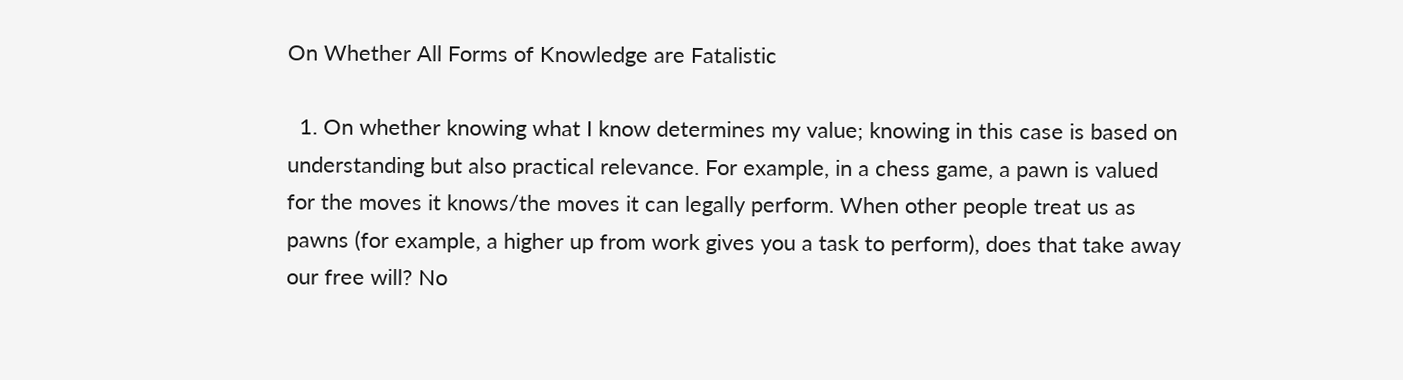On Whether All Forms of Knowledge are Fatalistic

  1. On whether knowing what I know determines my value; knowing in this case is based on understanding but also practical relevance. For example, in a chess game, a pawn is valued for the moves it knows/the moves it can legally perform. When other people treat us as pawns (for example, a higher up from work gives you a task to perform), does that take away our free will? No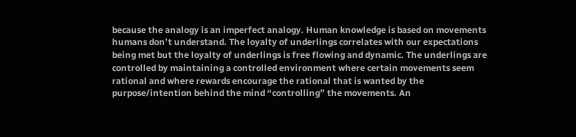because the analogy is an imperfect analogy. Human knowledge is based on movements humans don’t understand. The loyalty of underlings correlates with our expectations being met but the loyalty of underlings is free flowing and dynamic. The underlings are controlled by maintaining a controlled environment where certain movements seem rational and where rewards encourage the rational that is wanted by the purpose/intention behind the mind “controlling” the movements. An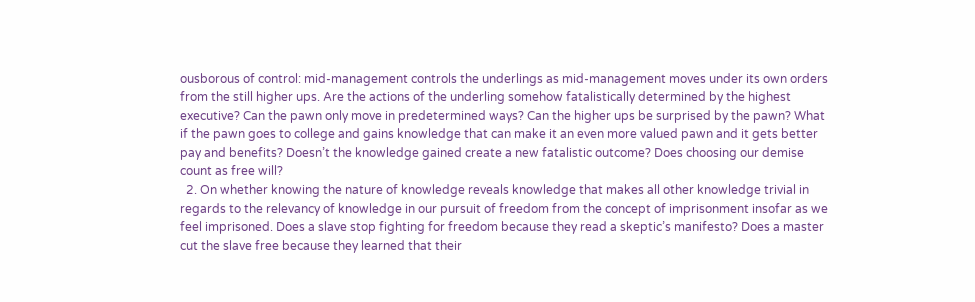ousborous of control: mid-management controls the underlings as mid-management moves under its own orders from the still higher ups. Are the actions of the underling somehow fatalistically determined by the highest executive? Can the pawn only move in predetermined ways? Can the higher ups be surprised by the pawn? What if the pawn goes to college and gains knowledge that can make it an even more valued pawn and it gets better pay and benefits? Doesn’t the knowledge gained create a new fatalistic outcome? Does choosing our demise count as free will?
  2. On whether knowing the nature of knowledge reveals knowledge that makes all other knowledge trivial in regards to the relevancy of knowledge in our pursuit of freedom from the concept of imprisonment insofar as we feel imprisoned. Does a slave stop fighting for freedom because they read a skeptic’s manifesto? Does a master cut the slave free because they learned that their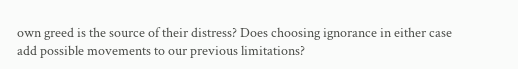own greed is the source of their distress? Does choosing ignorance in either case add possible movements to our previous limitations?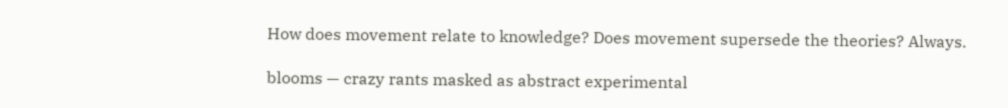How does movement relate to knowledge? Does movement supersede the theories? Always.

blooms — crazy rants masked as abstract experimental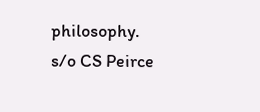philosophy. s/o CS Peirce